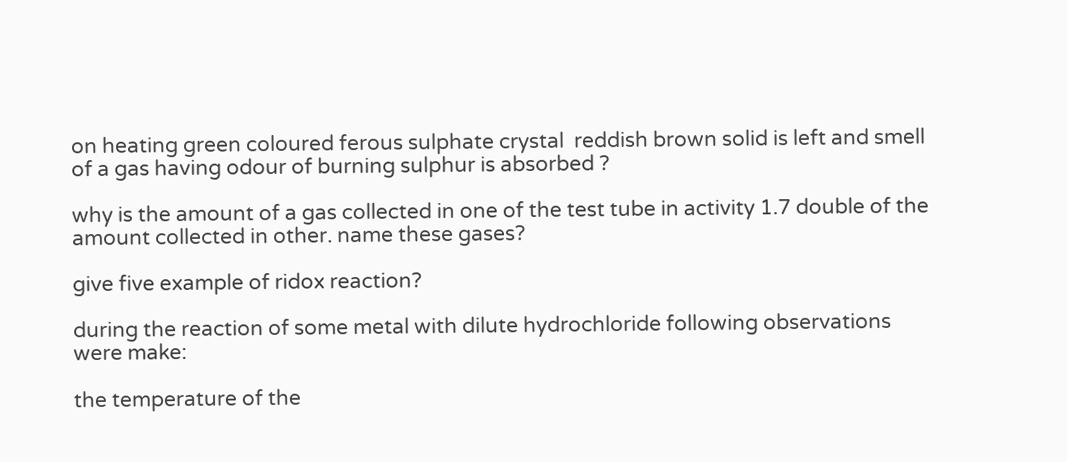on heating green coloured ferous sulphate crystal  reddish brown solid is left and smell of a gas having odour of burning sulphur is absorbed ?

why is the amount of a gas collected in one of the test tube in activity 1.7 double of the amount collected in other. name these gases?

give five example of ridox reaction?

during the reaction of some metal with dilute hydrochloride following observations were make:

the temperature of the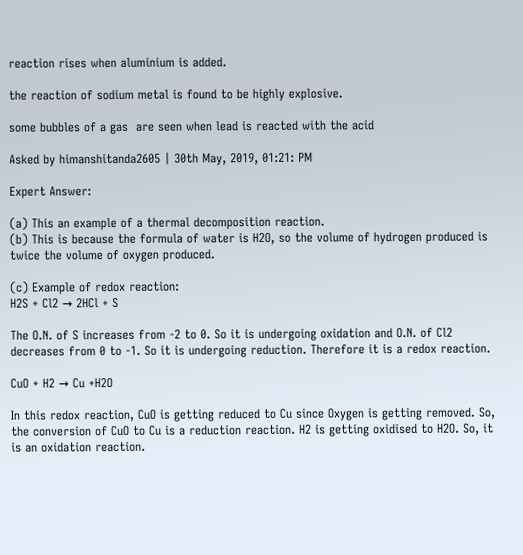reaction rises when aluminium is added.

the reaction of sodium metal is found to be highly explosive.

some bubbles of a gas  are seen when lead is reacted with the acid

Asked by himanshitanda2605 | 30th May, 2019, 01:21: PM

Expert Answer:

(a) This an example of a thermal decomposition reaction.
(b) This is because the formula of water is H2O, so the volume of hydrogen produced is twice the volume of oxygen produced.

(c) Example of redox reaction:
H2S + Cl2 → 2HCl + S

The O.N. of S increases from -2 to 0. So it is undergoing oxidation and O.N. of Cl2 decreases from 0 to -1. So it is undergoing reduction. Therefore it is a redox reaction.

CuO + H2 → Cu +H2O

In this redox reaction, CuO is getting reduced to Cu since Oxygen is getting removed. So, the conversion of CuO to Cu is a reduction reaction. H2 is getting oxidised to H2O. So, it is an oxidation reaction.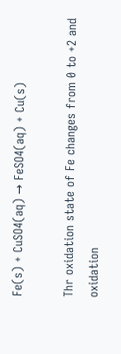Fe(s) + CuSO4(aq) → FeSO4(aq) + Cu(s)

Thr oxidation state of Fe changes from 0 to +2 and oxidation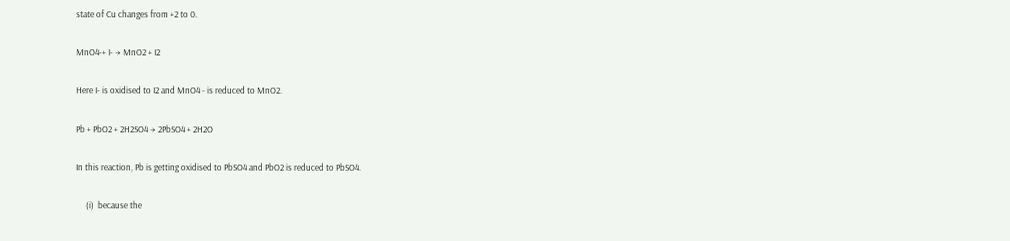state of Cu changes from +2 to 0.

MnO4-+ I- → MnO2 + I2

Here I- is oxidised to I2 and MnO4 - is reduced to MnO2.

Pb + PbO2 + 2H2SO4 → 2PbSO4 + 2H2O

In this reaction, Pb is getting oxidised to PbSO4 and PbO2 is reduced to PbSO4.

     (i)  because the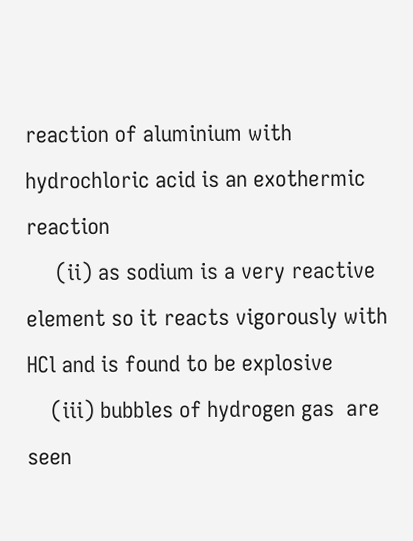reaction of aluminium with hydrochloric acid is an exothermic reaction
     (ii) as sodium is a very reactive element so it reacts vigorously with HCl and is found to be explosive
    (iii) bubbles of hydrogen gas  are seen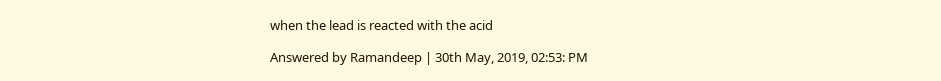when the lead is reacted with the acid

Answered by Ramandeep | 30th May, 2019, 02:53: PM